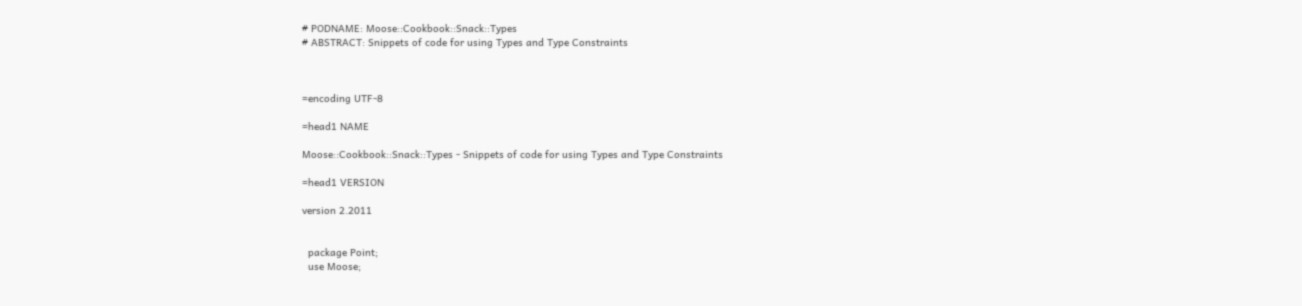# PODNAME: Moose::Cookbook::Snack::Types
# ABSTRACT: Snippets of code for using Types and Type Constraints



=encoding UTF-8

=head1 NAME

Moose::Cookbook::Snack::Types - Snippets of code for using Types and Type Constraints

=head1 VERSION

version 2.2011


  package Point;
  use Moose;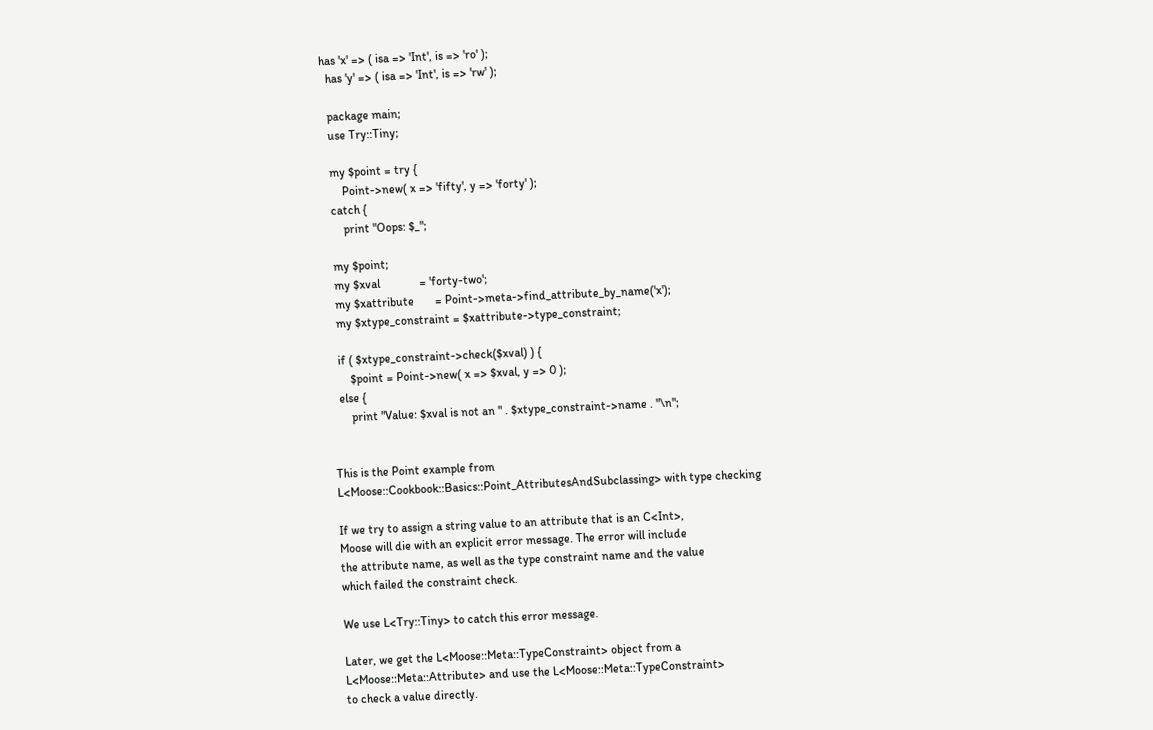has 'x' => ( isa => 'Int', is => 'ro' );
  has 'y' => ( isa => 'Int', is => 'rw' );

  package main;
  use Try::Tiny;

  my $point = try {
      Point->new( x => 'fifty', y => 'forty' );
  catch {
      print "Oops: $_";

  my $point;
  my $xval             = 'forty-two';
  my $xattribute       = Point->meta->find_attribute_by_name('x');
  my $xtype_constraint = $xattribute->type_constraint;

  if ( $xtype_constraint->check($xval) ) {
      $point = Point->new( x => $xval, y => 0 );
  else {
      print "Value: $xval is not an " . $xtype_constraint->name . "\n";


This is the Point example from
L<Moose::Cookbook::Basics::Point_AttributesAndSubclassing> with type checking

If we try to assign a string value to an attribute that is an C<Int>,
Moose will die with an explicit error message. The error will include
the attribute name, as well as the type constraint name and the value
which failed the constraint check.

We use L<Try::Tiny> to catch this error message.

Later, we get the L<Moose::Meta::TypeConstraint> object from a
L<Moose::Meta::Attribute> and use the L<Moose::Meta::TypeConstraint>
to check a value directly.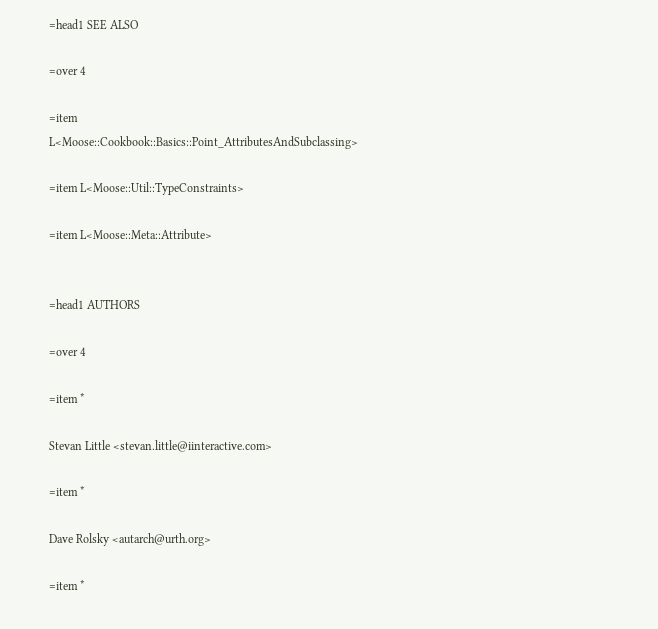=head1 SEE ALSO

=over 4

=item L<Moose::Cookbook::Basics::Point_AttributesAndSubclassing>

=item L<Moose::Util::TypeConstraints>

=item L<Moose::Meta::Attribute>


=head1 AUTHORS

=over 4

=item *

Stevan Little <stevan.little@iinteractive.com>

=item *

Dave Rolsky <autarch@urth.org>

=item *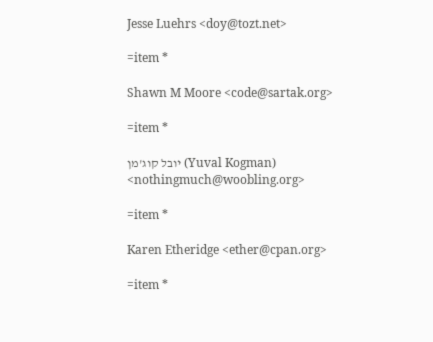Jesse Luehrs <doy@tozt.net>

=item *

Shawn M Moore <code@sartak.org>

=item *

יובל קוג'מן (Yuval Kogman) <nothingmuch@woobling.org>

=item *

Karen Etheridge <ether@cpan.org>

=item *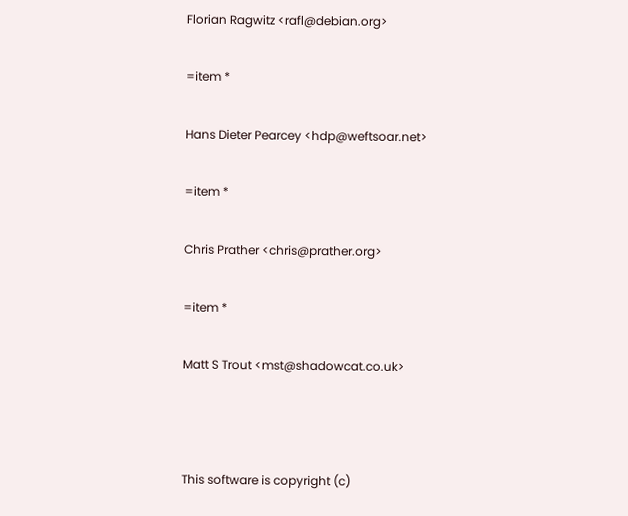Florian Ragwitz <rafl@debian.org>

=item *

Hans Dieter Pearcey <hdp@weftsoar.net>

=item *

Chris Prather <chris@prather.org>

=item *

Matt S Trout <mst@shadowcat.co.uk>



This software is copyright (c)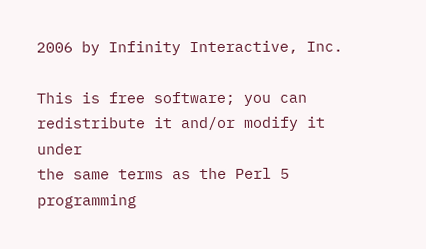2006 by Infinity Interactive, Inc.

This is free software; you can redistribute it and/or modify it under
the same terms as the Perl 5 programming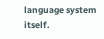language system itself.